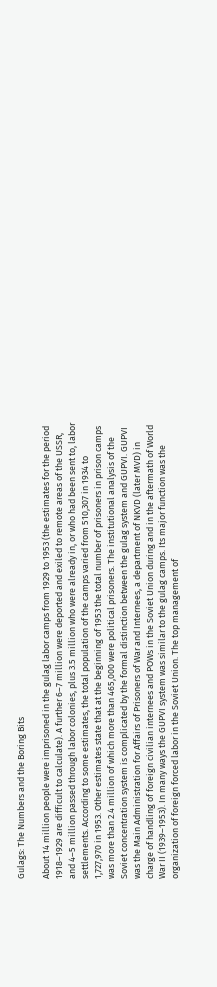Gulags: The Numbers and the Boring Bits

About 14 million people were imprisoned in the gulag labor camps from 1929 to 1953 (the estimates for the period 1918–1929 are difficult to calculate). A further 6–7 million were deported and exiled to remote areas of the USSR, and 4–5 million passed through labor colonies, plus 3.5 million who were already in, or who had been sent to, labor settlements. According to some estimates, the total population of the camps varied from 510,307 in 1934 to 1,727,970 in 1953. Other estimates state that at the beginning of 1953 the total number of prisoners in prison camps was more than 2.4 million of which more than 465,000 were political prisoners. The institutional analysis of the Soviet concentration system is complicated by the formal distinction between the gulag system and GUPVI. GUPVI was the Main Administration for Affairs of Prisoners of War and Internees, a department of NKVD (later MVD) in charge of handling of foreign civilian internees and POWs in the Soviet Union during and in the aftermath of World War II (1939–1953). In many ways the GUPVI system was similar to the gulag camps. Its major function was the organization of foreign forced labor in the Soviet Union. The top management of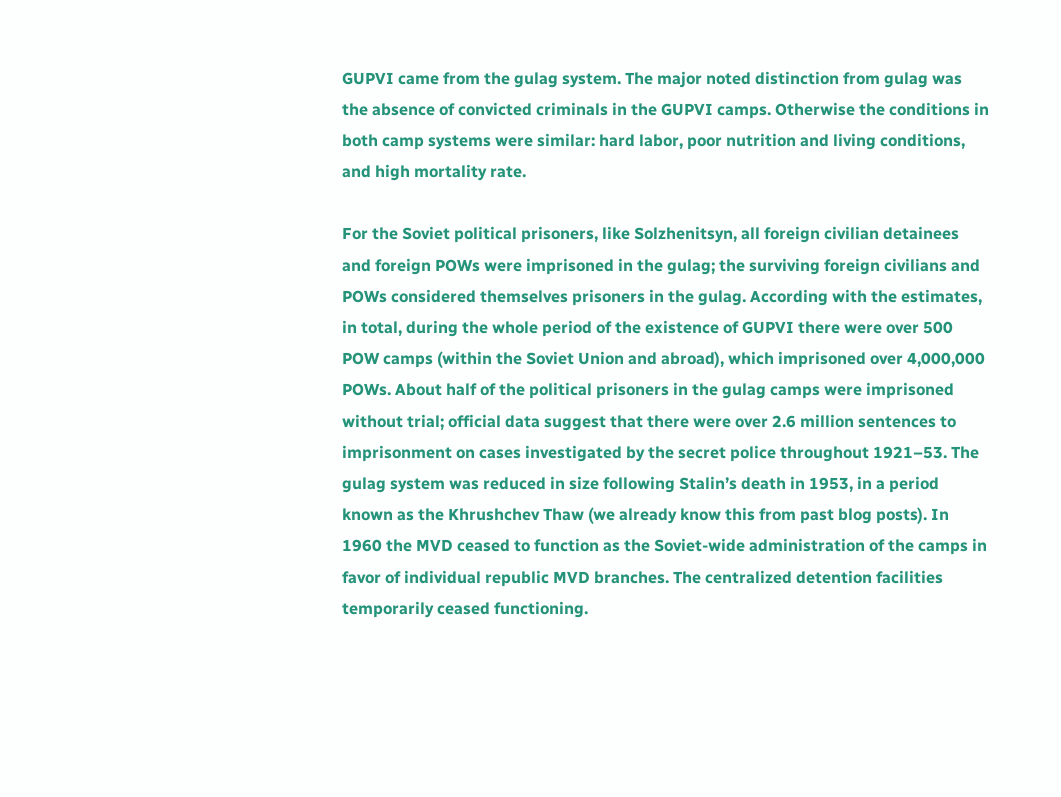GUPVI came from the gulag system. The major noted distinction from gulag was the absence of convicted criminals in the GUPVI camps. Otherwise the conditions in both camp systems were similar: hard labor, poor nutrition and living conditions, and high mortality rate.

For the Soviet political prisoners, like Solzhenitsyn, all foreign civilian detainees and foreign POWs were imprisoned in the gulag; the surviving foreign civilians and POWs considered themselves prisoners in the gulag. According with the estimates, in total, during the whole period of the existence of GUPVI there were over 500 POW camps (within the Soviet Union and abroad), which imprisoned over 4,000,000 POWs. About half of the political prisoners in the gulag camps were imprisoned without trial; official data suggest that there were over 2.6 million sentences to imprisonment on cases investigated by the secret police throughout 1921–53. The gulag system was reduced in size following Stalin’s death in 1953, in a period known as the Khrushchev Thaw (we already know this from past blog posts). In 1960 the MVD ceased to function as the Soviet-wide administration of the camps in favor of individual republic MVD branches. The centralized detention facilities temporarily ceased functioning.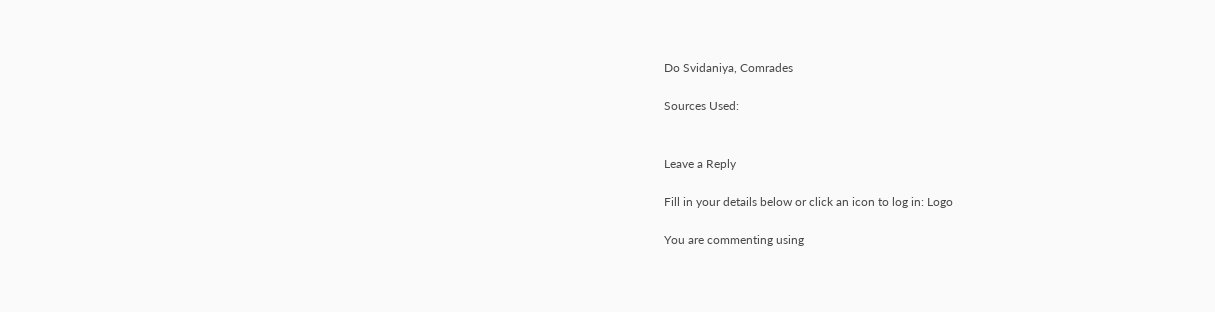Do Svidaniya, Comrades

Sources Used:


Leave a Reply

Fill in your details below or click an icon to log in: Logo

You are commenting using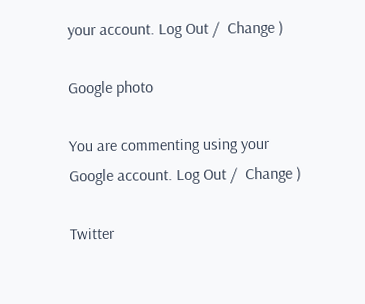your account. Log Out /  Change )

Google photo

You are commenting using your Google account. Log Out /  Change )

Twitter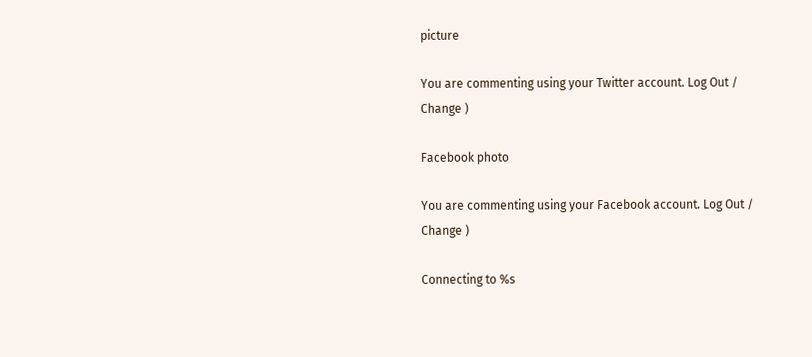picture

You are commenting using your Twitter account. Log Out /  Change )

Facebook photo

You are commenting using your Facebook account. Log Out /  Change )

Connecting to %s